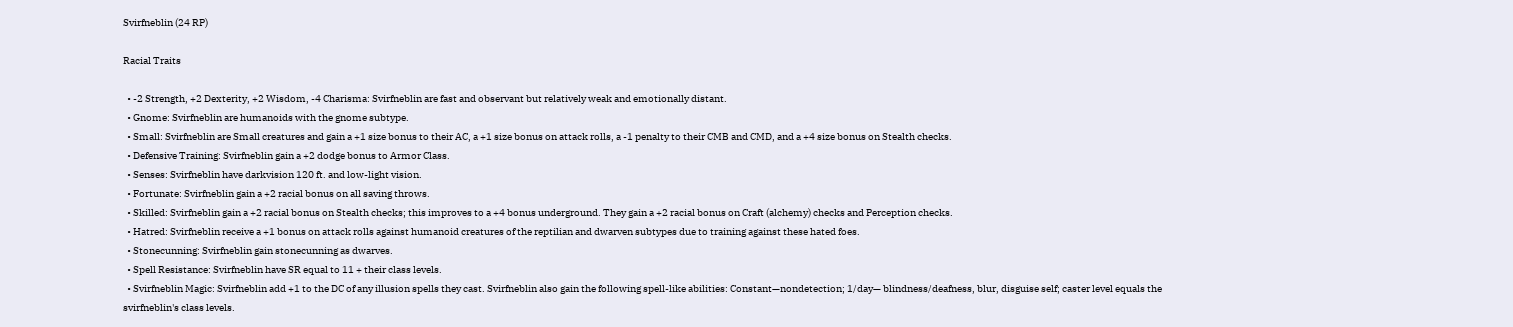Svirfneblin (24 RP)

Racial Traits

  • -2 Strength, +2 Dexterity, +2 Wisdom, -4 Charisma: Svirfneblin are fast and observant but relatively weak and emotionally distant.
  • Gnome: Svirfneblin are humanoids with the gnome subtype.
  • Small: Svirfneblin are Small creatures and gain a +1 size bonus to their AC, a +1 size bonus on attack rolls, a -1 penalty to their CMB and CMD, and a +4 size bonus on Stealth checks.
  • Defensive Training: Svirfneblin gain a +2 dodge bonus to Armor Class.
  • Senses: Svirfneblin have darkvision 120 ft. and low-light vision.
  • Fortunate: Svirfneblin gain a +2 racial bonus on all saving throws.
  • Skilled: Svirfneblin gain a +2 racial bonus on Stealth checks; this improves to a +4 bonus underground. They gain a +2 racial bonus on Craft (alchemy) checks and Perception checks.
  • Hatred: Svirfneblin receive a +1 bonus on attack rolls against humanoid creatures of the reptilian and dwarven subtypes due to training against these hated foes.
  • Stonecunning: Svirfneblin gain stonecunning as dwarves.
  • Spell Resistance: Svirfneblin have SR equal to 11 + their class levels.
  • Svirfneblin Magic: Svirfneblin add +1 to the DC of any illusion spells they cast. Svirfneblin also gain the following spell-like abilities: Constant—nondetection; 1/day— blindness/deafness, blur, disguise self; caster level equals the svirfneblin's class levels.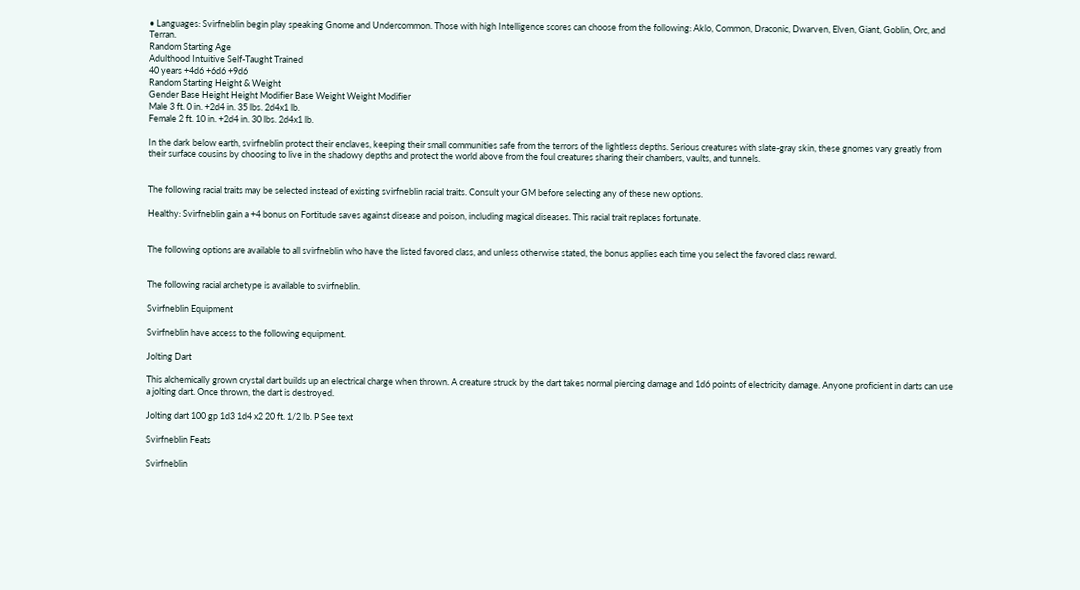• Languages: Svirfneblin begin play speaking Gnome and Undercommon. Those with high Intelligence scores can choose from the following: Aklo, Common, Draconic, Dwarven, Elven, Giant, Goblin, Orc, and Terran.
Random Starting Age
Adulthood Intuitive Self-Taught Trained
40 years +4d6 +6d6 +9d6
Random Starting Height & Weight
Gender Base Height Height Modifier Base Weight Weight Modifier
Male 3 ft. 0 in. +2d4 in. 35 lbs. 2d4x1 lb.
Female 2 ft. 10 in. +2d4 in. 30 lbs. 2d4x1 lb.

In the dark below earth, svirfneblin protect their enclaves, keeping their small communities safe from the terrors of the lightless depths. Serious creatures with slate-gray skin, these gnomes vary greatly from their surface cousins by choosing to live in the shadowy depths and protect the world above from the foul creatures sharing their chambers, vaults, and tunnels.


The following racial traits may be selected instead of existing svirfneblin racial traits. Consult your GM before selecting any of these new options.

Healthy: Svirfneblin gain a +4 bonus on Fortitude saves against disease and poison, including magical diseases. This racial trait replaces fortunate.


The following options are available to all svirfneblin who have the listed favored class, and unless otherwise stated, the bonus applies each time you select the favored class reward.


The following racial archetype is available to svirfneblin.

Svirfneblin Equipment

Svirfneblin have access to the following equipment.

Jolting Dart

This alchemically grown crystal dart builds up an electrical charge when thrown. A creature struck by the dart takes normal piercing damage and 1d6 points of electricity damage. Anyone proficient in darts can use a jolting dart. Once thrown, the dart is destroyed.

Jolting dart 100 gp 1d3 1d4 x2 20 ft. 1/2 lb. P See text

Svirfneblin Feats

Svirfneblin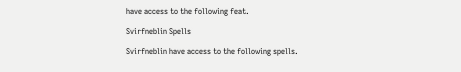have access to the following feat.

Svirfneblin Spells

Svirfneblin have access to the following spells.